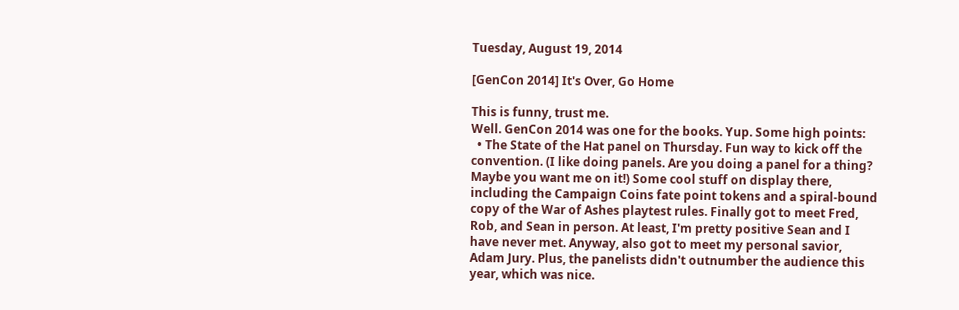Tuesday, August 19, 2014

[GenCon 2014] It's Over, Go Home

This is funny, trust me.
Well. GenCon 2014 was one for the books. Yup. Some high points:
  • The State of the Hat panel on Thursday. Fun way to kick off the convention. (I like doing panels. Are you doing a panel for a thing? Maybe you want me on it!) Some cool stuff on display there, including the Campaign Coins fate point tokens and a spiral-bound copy of the War of Ashes playtest rules. Finally got to meet Fred, Rob, and Sean in person. At least, I'm pretty positive Sean and I have never met. Anyway, also got to meet my personal savior, Adam Jury. Plus, the panelists didn't outnumber the audience this year, which was nice.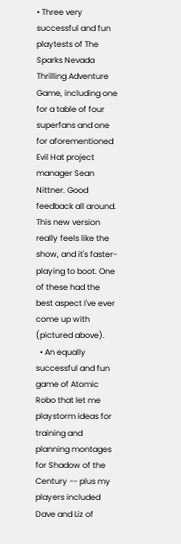• Three very successful and fun playtests of The Sparks Nevada Thrilling Adventure Game, including one for a table of four superfans and one for aforementioned Evil Hat project manager Sean Nittner. Good feedback all around. This new version really feels like the show, and it's faster-playing to boot. One of these had the best aspect I've ever come up with (pictured above).
  • An equally successful and fun game of Atomic Robo that let me playstorm ideas for training and planning montages for Shadow of the Century -- plus my players included Dave and Liz of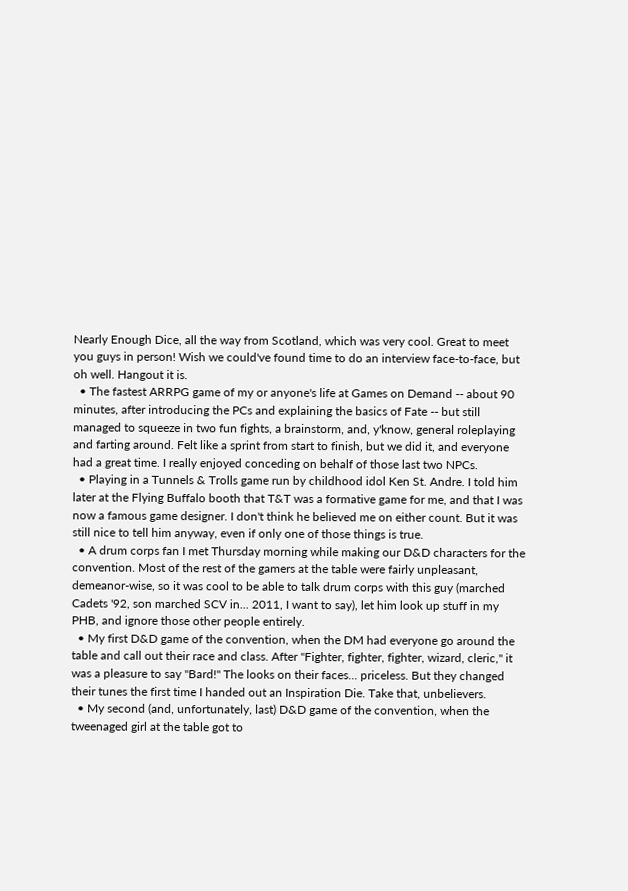Nearly Enough Dice, all the way from Scotland, which was very cool. Great to meet you guys in person! Wish we could've found time to do an interview face-to-face, but oh well. Hangout it is.
  • The fastest ARRPG game of my or anyone's life at Games on Demand -- about 90 minutes, after introducing the PCs and explaining the basics of Fate -- but still managed to squeeze in two fun fights, a brainstorm, and, y'know, general roleplaying and farting around. Felt like a sprint from start to finish, but we did it, and everyone had a great time. I really enjoyed conceding on behalf of those last two NPCs.
  • Playing in a Tunnels & Trolls game run by childhood idol Ken St. Andre. I told him later at the Flying Buffalo booth that T&T was a formative game for me, and that I was now a famous game designer. I don't think he believed me on either count. But it was still nice to tell him anyway, even if only one of those things is true.
  • A drum corps fan I met Thursday morning while making our D&D characters for the convention. Most of the rest of the gamers at the table were fairly unpleasant, demeanor-wise, so it was cool to be able to talk drum corps with this guy (marched Cadets '92, son marched SCV in... 2011, I want to say), let him look up stuff in my PHB, and ignore those other people entirely.
  • My first D&D game of the convention, when the DM had everyone go around the table and call out their race and class. After "Fighter, fighter, fighter, wizard, cleric," it was a pleasure to say "Bard!" The looks on their faces... priceless. But they changed their tunes the first time I handed out an Inspiration Die. Take that, unbelievers.
  • My second (and, unfortunately, last) D&D game of the convention, when the tweenaged girl at the table got to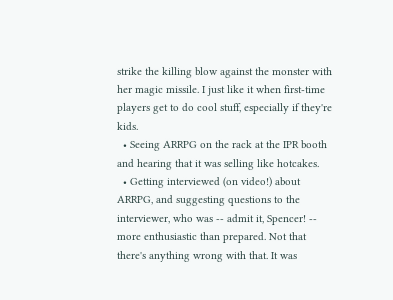strike the killing blow against the monster with her magic missile. I just like it when first-time players get to do cool stuff, especially if they're kids.
  • Seeing ARRPG on the rack at the IPR booth and hearing that it was selling like hotcakes.
  • Getting interviewed (on video!) about ARRPG, and suggesting questions to the interviewer, who was -- admit it, Spencer! -- more enthusiastic than prepared. Not that there's anything wrong with that. It was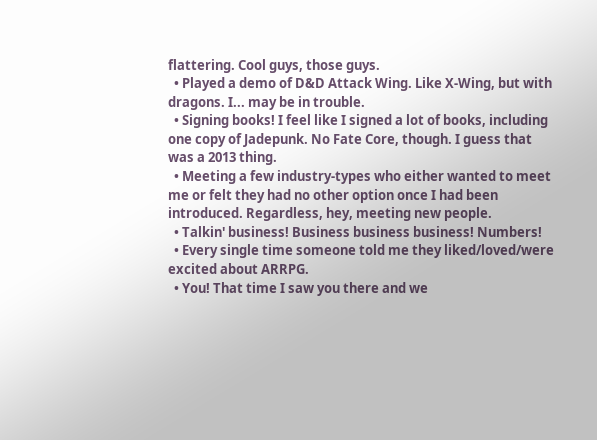flattering. Cool guys, those guys.
  • Played a demo of D&D Attack Wing. Like X-Wing, but with dragons. I... may be in trouble.
  • Signing books! I feel like I signed a lot of books, including one copy of Jadepunk. No Fate Core, though. I guess that was a 2013 thing.
  • Meeting a few industry-types who either wanted to meet me or felt they had no other option once I had been introduced. Regardless, hey, meeting new people.
  • Talkin' business! Business business business! Numbers!
  • Every single time someone told me they liked/loved/were excited about ARRPG.
  • You! That time I saw you there and we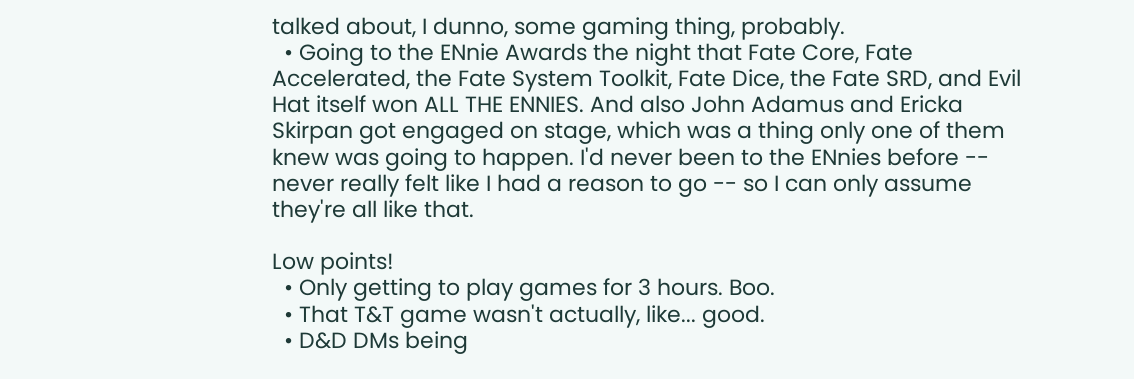talked about, I dunno, some gaming thing, probably.
  • Going to the ENnie Awards the night that Fate Core, Fate Accelerated, the Fate System Toolkit, Fate Dice, the Fate SRD, and Evil Hat itself won ALL THE ENNIES. And also John Adamus and Ericka Skirpan got engaged on stage, which was a thing only one of them knew was going to happen. I'd never been to the ENnies before -- never really felt like I had a reason to go -- so I can only assume they're all like that.

Low points!
  • Only getting to play games for 3 hours. Boo.
  • That T&T game wasn't actually, like... good.
  • D&D DMs being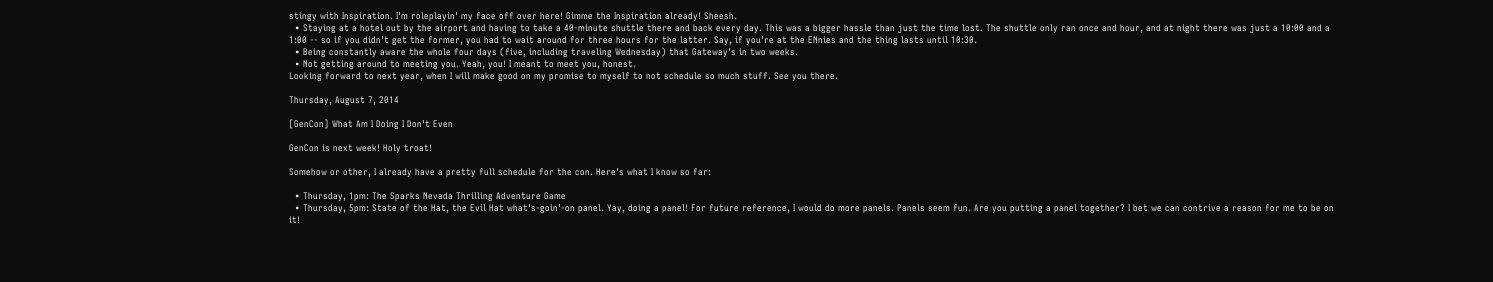stingy with Inspiration. I'm roleplayin' my face off over here! Gimme the Inspiration already! Sheesh.
  • Staying at a hotel out by the airport and having to take a 40-minute shuttle there and back every day. This was a bigger hassle than just the time lost. The shuttle only ran once and hour, and at night there was just a 10:00 and a 1:00 -- so if you didn't get the former, you had to wait around for three hours for the latter. Say, if you're at the ENnies and the thing lasts until 10:30.
  • Being constantly aware the whole four days (five, including traveling Wednesday) that Gateway's in two weeks.
  • Not getting around to meeting you. Yeah, you! I meant to meet you, honest.
Looking forward to next year, when I will make good on my promise to myself to not schedule so much stuff. See you there.

Thursday, August 7, 2014

[GenCon] What Am I Doing I Don't Even

GenCon is next week! Holy troat!

Somehow or other, I already have a pretty full schedule for the con. Here's what I know so far:

  • Thursday, 1pm: The Sparks Nevada Thrilling Adventure Game
  • Thursday, 5pm: State of the Hat, the Evil Hat what's-goin'-on panel. Yay, doing a panel! For future reference, I would do more panels. Panels seem fun. Are you putting a panel together? I bet we can contrive a reason for me to be on it!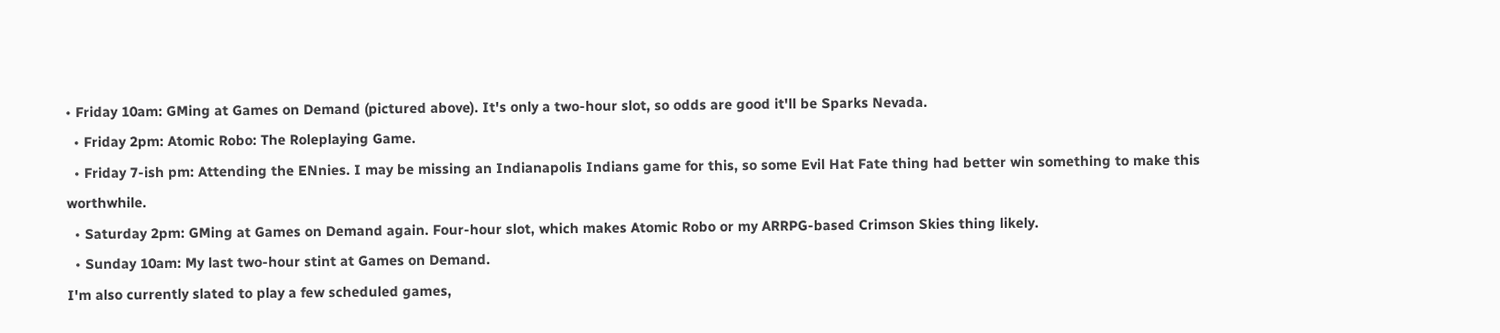• Friday 10am: GMing at Games on Demand (pictured above). It's only a two-hour slot, so odds are good it'll be Sparks Nevada.
  • Friday 2pm: Atomic Robo: The Roleplaying Game.
  • Friday 7-ish pm: Attending the ENnies. I may be missing an Indianapolis Indians game for this, so some Evil Hat Fate thing had better win something to make this worthwhile.
  • Saturday 2pm: GMing at Games on Demand again. Four-hour slot, which makes Atomic Robo or my ARRPG-based Crimson Skies thing likely.
  • Sunday 10am: My last two-hour stint at Games on Demand.
I'm also currently slated to play a few scheduled games,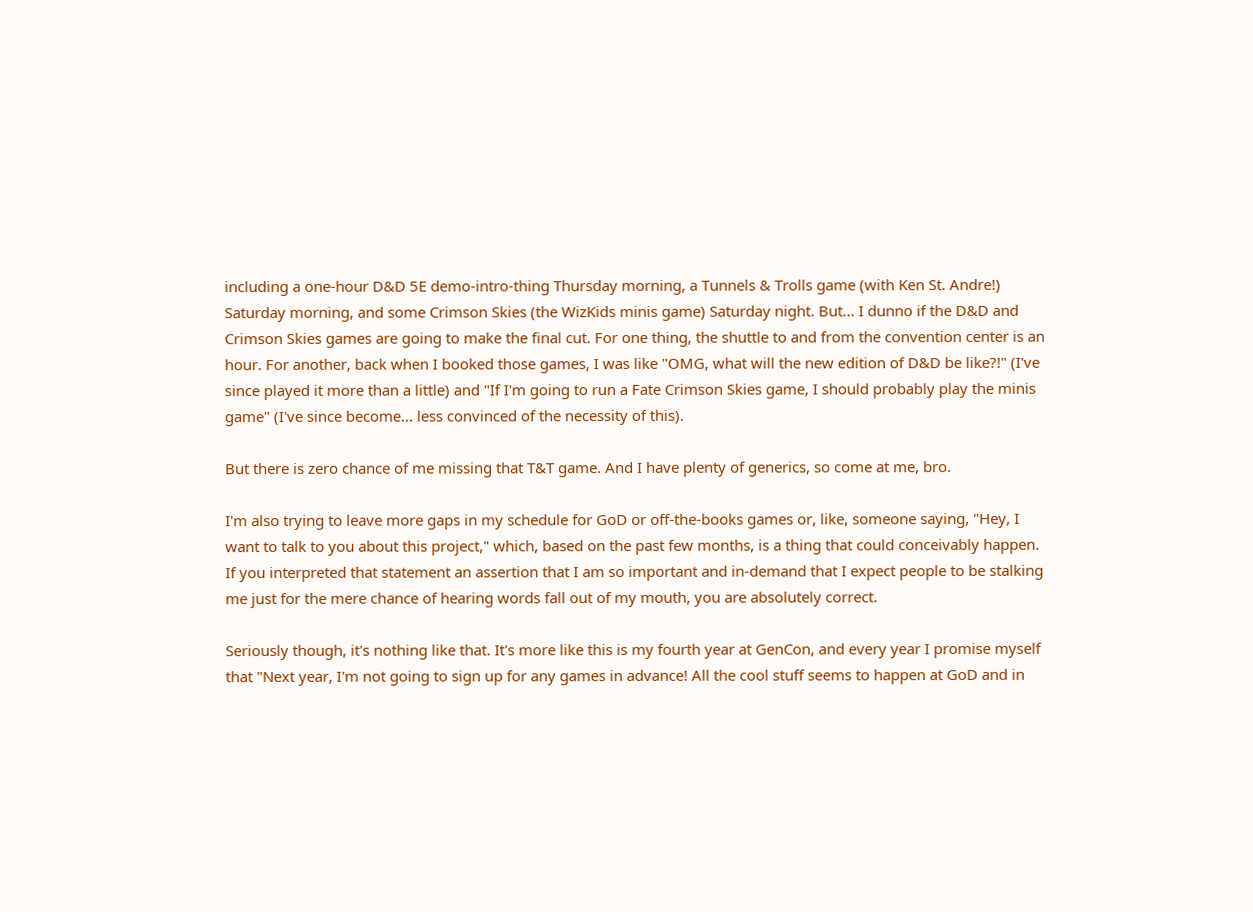including a one-hour D&D 5E demo-intro-thing Thursday morning, a Tunnels & Trolls game (with Ken St. Andre!) Saturday morning, and some Crimson Skies (the WizKids minis game) Saturday night. But... I dunno if the D&D and Crimson Skies games are going to make the final cut. For one thing, the shuttle to and from the convention center is an hour. For another, back when I booked those games, I was like "OMG, what will the new edition of D&D be like?!" (I've since played it more than a little) and "If I'm going to run a Fate Crimson Skies game, I should probably play the minis game" (I've since become... less convinced of the necessity of this).

But there is zero chance of me missing that T&T game. And I have plenty of generics, so come at me, bro.

I'm also trying to leave more gaps in my schedule for GoD or off-the-books games or, like, someone saying, "Hey, I want to talk to you about this project," which, based on the past few months, is a thing that could conceivably happen. If you interpreted that statement an assertion that I am so important and in-demand that I expect people to be stalking me just for the mere chance of hearing words fall out of my mouth, you are absolutely correct.

Seriously though, it's nothing like that. It's more like this is my fourth year at GenCon, and every year I promise myself that "Next year, I'm not going to sign up for any games in advance! All the cool stuff seems to happen at GoD and in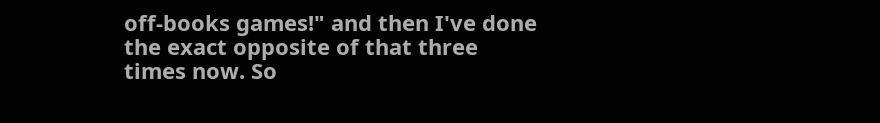off-books games!" and then I've done the exact opposite of that three times now. So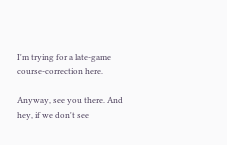I'm trying for a late-game course-correction here.

Anyway, see you there. And hey, if we don't see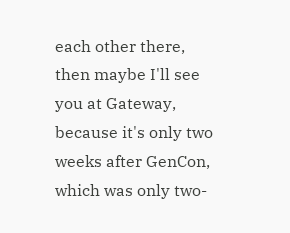each other there, then maybe I'll see you at Gateway, because it's only two weeks after GenCon, which was only two-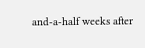and-a-half weeks after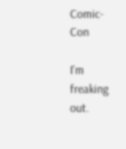Comic-Con

I'm freaking out.